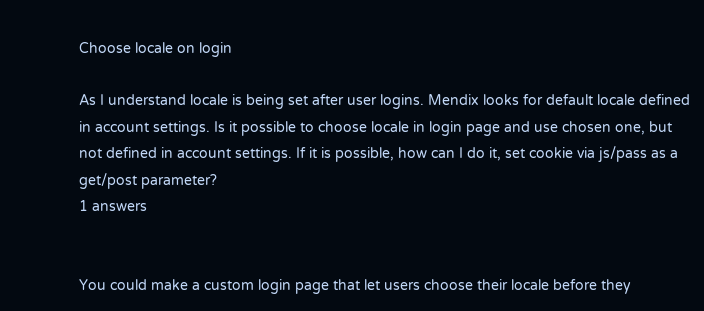Choose locale on login

As I understand locale is being set after user logins. Mendix looks for default locale defined in account settings. Is it possible to choose locale in login page and use chosen one, but not defined in account settings. If it is possible, how can I do it, set cookie via js/pass as a get/post parameter?
1 answers


You could make a custom login page that let users choose their locale before they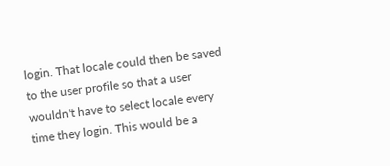login. That locale could then be saved to the user profile so that a user wouldn't have to select locale every time they login. This would be a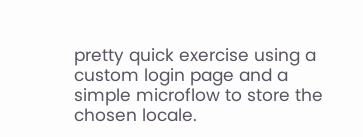pretty quick exercise using a custom login page and a simple microflow to store the chosen locale.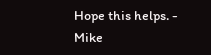Hope this helps. - Mike